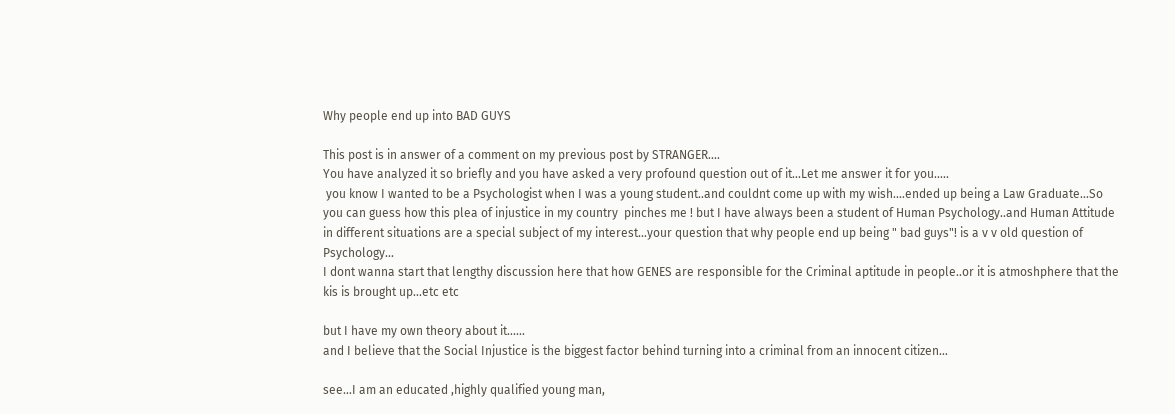Why people end up into BAD GUYS

This post is in answer of a comment on my previous post by STRANGER....
You have analyzed it so briefly and you have asked a very profound question out of it...Let me answer it for you.....
 you know I wanted to be a Psychologist when I was a young student..and couldnt come up with my wish....ended up being a Law Graduate...So you can guess how this plea of injustice in my country  pinches me ! but I have always been a student of Human Psychology..and Human Attitude in different situations are a special subject of my interest...your question that why people end up being " bad guys"! is a v v old question of Psychology...
I dont wanna start that lengthy discussion here that how GENES are responsible for the Criminal aptitude in people..or it is atmoshphere that the kis is brought up...etc etc

but I have my own theory about it......
and I believe that the Social Injustice is the biggest factor behind turning into a criminal from an innocent citizen...

see...I am an educated ,highly qualified young man,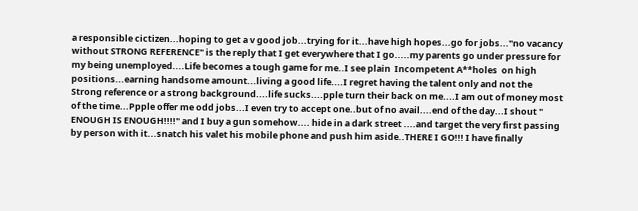a responsible cictizen...hoping to get a v good job...trying for it...have high hopes...go for jobs..."no vacancy without STRONG REFERENCE" is the reply that I get everywhere that I go.....my parents go under pressure for my being unemployed....Life becomes a tough game for me..I see plain  Incompetent A**holes  on high positions...earning handsome amount...living a good life....I regret having the talent only and not the Strong reference or a strong background....life sucks....pple turn their back on me....I am out of money most of the time...Ppple offer me odd jobs...I even try to accept one..but of no avail....end of the day...I shout " ENOUGH IS ENOUGH!!!!" and I buy a gun somehow.... hide in a dark street ....and target the very first passing by person with it...snatch his valet his mobile phone and push him aside..THERE I GO!!! I have finally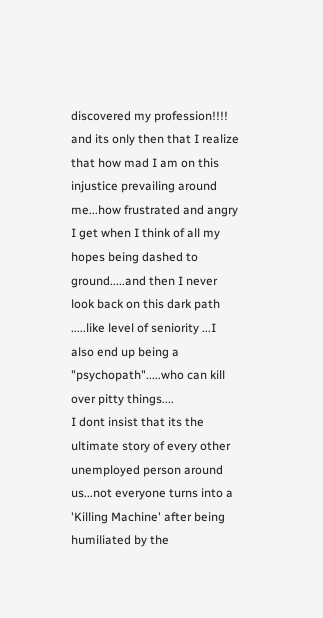discovered my profession!!!! and its only then that I realize that how mad I am on this injustice prevailing around me...how frustrated and angry I get when I think of all my hopes being dashed to ground.....and then I never look back on this dark path .....like level of seniority ...I also end up being a "psychopath".....who can kill over pitty things....
I dont insist that its the ultimate story of every other unemployed person around us...not everyone turns into a 'Killing Machine' after being humiliated by the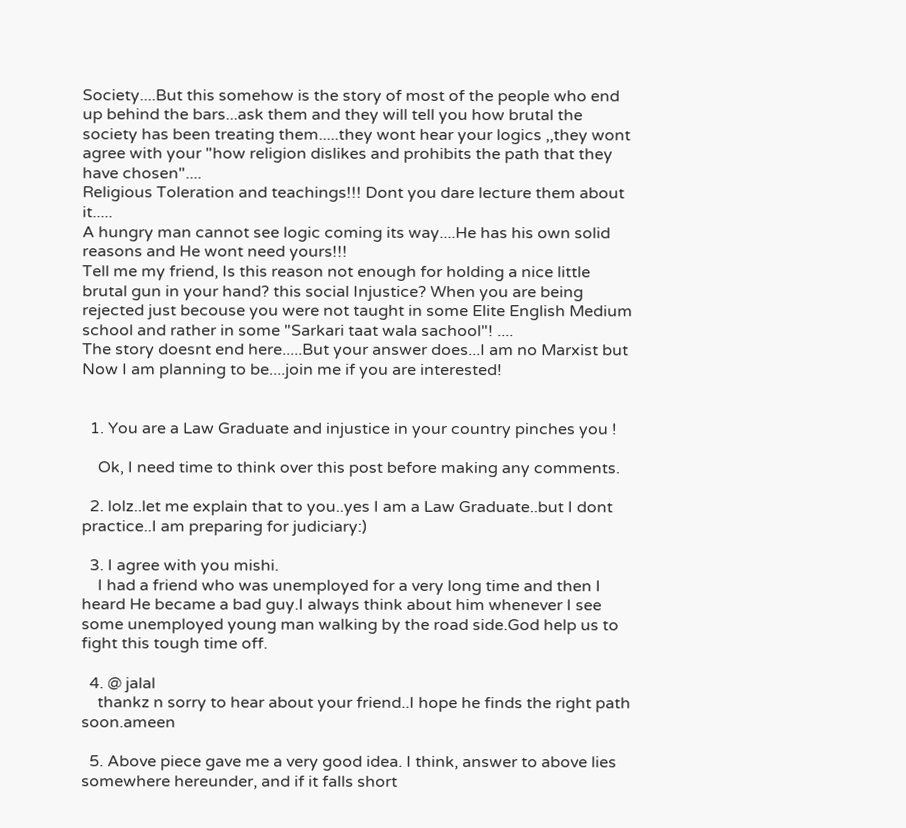Society....But this somehow is the story of most of the people who end up behind the bars...ask them and they will tell you how brutal the society has been treating them.....they wont hear your logics ,,they wont agree with your "how religion dislikes and prohibits the path that they have chosen"....
Religious Toleration and teachings!!! Dont you dare lecture them about it.....
A hungry man cannot see logic coming its way....He has his own solid reasons and He wont need yours!!!
Tell me my friend, Is this reason not enough for holding a nice little brutal gun in your hand? this social Injustice? When you are being rejected just becouse you were not taught in some Elite English Medium school and rather in some "Sarkari taat wala sachool"! ....
The story doesnt end here.....But your answer does...I am no Marxist but Now I am planning to be....join me if you are interested!


  1. You are a Law Graduate and injustice in your country pinches you !

    Ok, I need time to think over this post before making any comments.

  2. lolz..let me explain that to you..yes I am a Law Graduate..but I dont practice..I am preparing for judiciary:)

  3. I agree with you mishi.
    I had a friend who was unemployed for a very long time and then I heard He became a bad guy.I always think about him whenever I see some unemployed young man walking by the road side.God help us to fight this tough time off.

  4. @ jalal
    thankz n sorry to hear about your friend..I hope he finds the right path soon.ameen

  5. Above piece gave me a very good idea. I think, answer to above lies somewhere hereunder, and if it falls short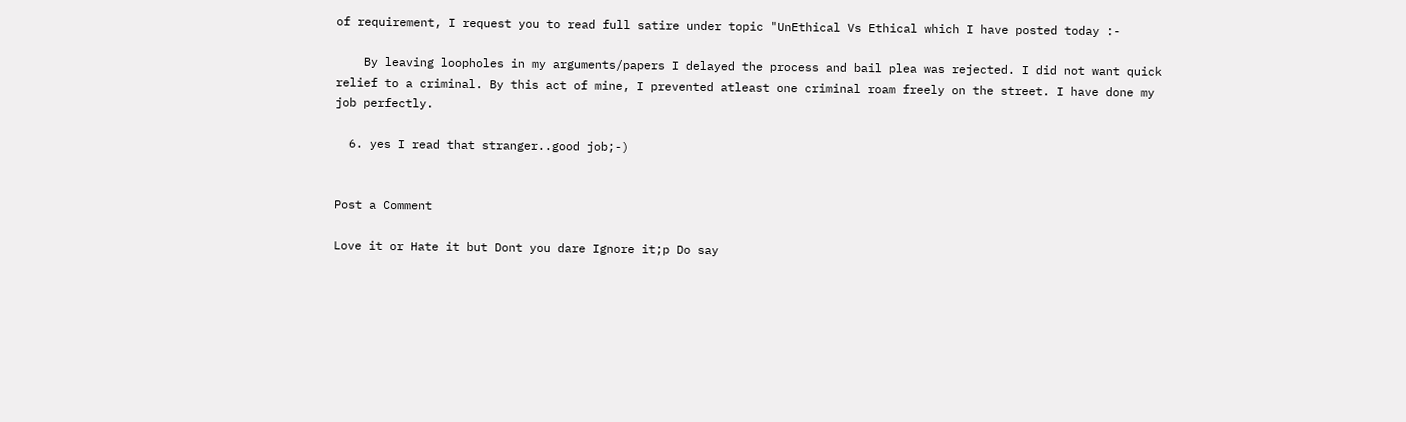of requirement, I request you to read full satire under topic "UnEthical Vs Ethical which I have posted today :-

    By leaving loopholes in my arguments/papers I delayed the process and bail plea was rejected. I did not want quick relief to a criminal. By this act of mine, I prevented atleast one criminal roam freely on the street. I have done my job perfectly.

  6. yes I read that stranger..good job;-)


Post a Comment

Love it or Hate it but Dont you dare Ignore it;p Do say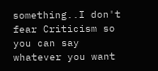something..I don't fear Criticism so you can say whatever you want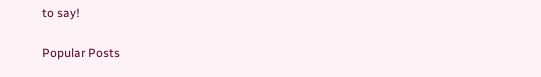to say!

Popular Posts